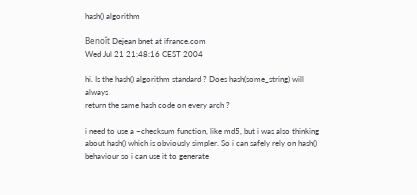hash() algorithm

Benoît Dejean bnet at ifrance.com
Wed Jul 21 21:48:16 CEST 2004

hi. Is the hash() algorithm standard ? Does hash(some_string) will always
return the same hash code on every arch ?

i need to use a ~checksum function, like md5, but i was also thinking
about hash() which is obviously simpler. So i can safely rely on hash()
behaviour so i can use it to generate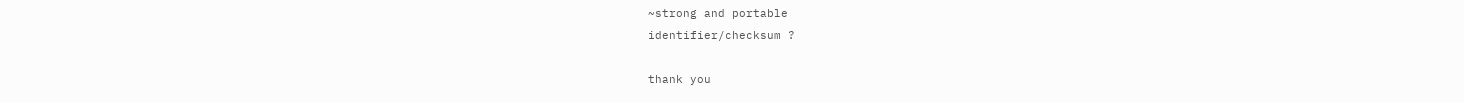~strong and portable
identifier/checksum ?

thank you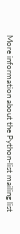More information about the Python-list mailing list